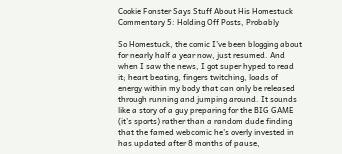Cookie Fonster Says Stuff About His Homestuck Commentary 5: Holding Off Posts, Probably

So Homestuck, the comic I’ve been blogging about for nearly half a year now, just resumed. And when I saw the news, I got super hyped to read it; heart beating, fingers twitching, loads of energy within my body that can only be released through running and jumping around. It sounds like a story of a guy preparing for the BIG GAME (it’s sports) rather than a random dude finding that the famed webcomic he’s overly invested in has updated after 8 months of pause,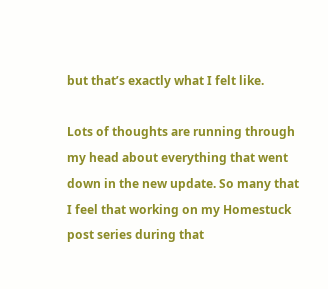but that’s exactly what I felt like.

Lots of thoughts are running through my head about everything that went down in the new update. So many that I feel that working on my Homestuck post series during that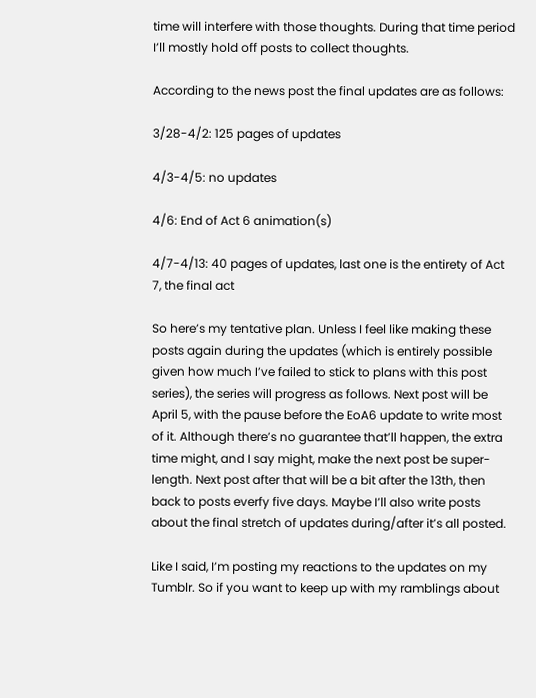time will interfere with those thoughts. During that time period I’ll mostly hold off posts to collect thoughts.

According to the news post the final updates are as follows:

3/28-4/2: 125 pages of updates

4/3-4/5: no updates

4/6: End of Act 6 animation(s)

4/7-4/13: 40 pages of updates, last one is the entirety of Act 7, the final act

So here’s my tentative plan. Unless I feel like making these posts again during the updates (which is entirely possible given how much I’ve failed to stick to plans with this post series), the series will progress as follows. Next post will be April 5, with the pause before the EoA6 update to write most of it. Although there’s no guarantee that’ll happen, the extra time might, and I say might, make the next post be super-length. Next post after that will be a bit after the 13th, then back to posts everfy five days. Maybe I’ll also write posts about the final stretch of updates during/after it’s all posted.

Like I said, I’m posting my reactions to the updates on my Tumblr. So if you want to keep up with my ramblings about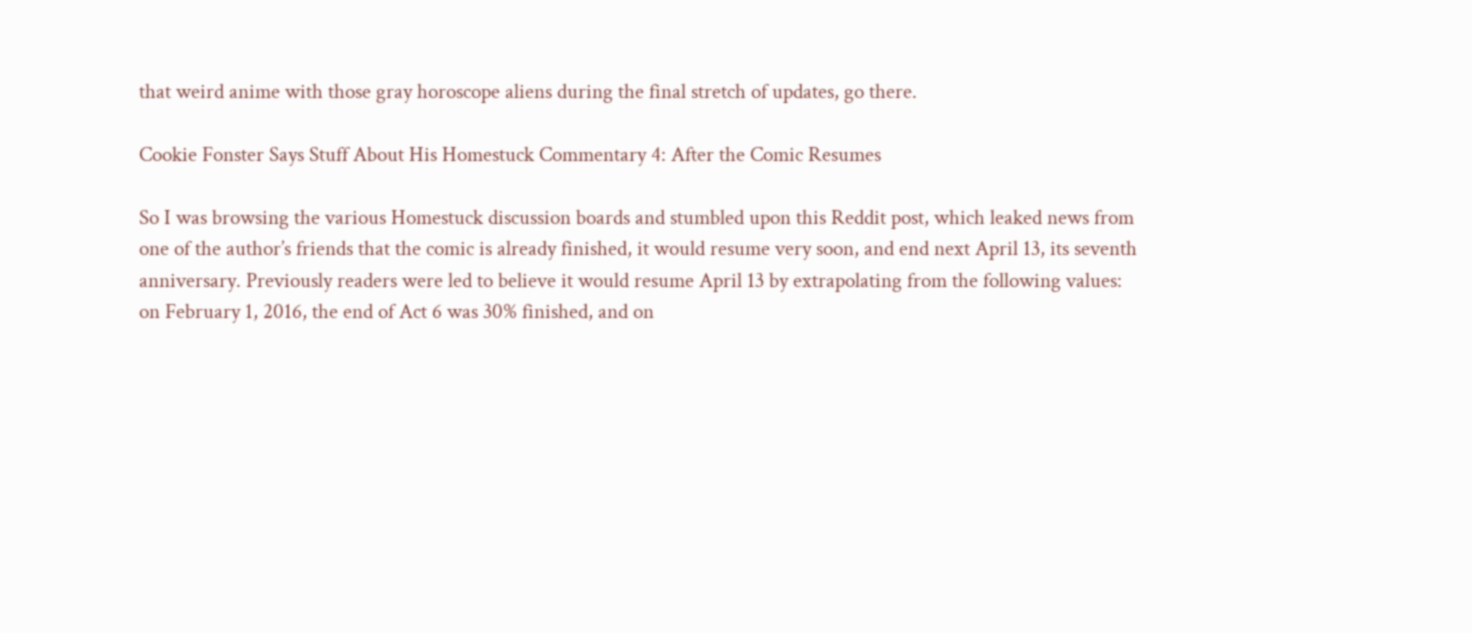that weird anime with those gray horoscope aliens during the final stretch of updates, go there.

Cookie Fonster Says Stuff About His Homestuck Commentary 4: After the Comic Resumes

So I was browsing the various Homestuck discussion boards and stumbled upon this Reddit post, which leaked news from one of the author’s friends that the comic is already finished, it would resume very soon, and end next April 13, its seventh anniversary. Previously readers were led to believe it would resume April 13 by extrapolating from the following values: on February 1, 2016, the end of Act 6 was 30% finished, and on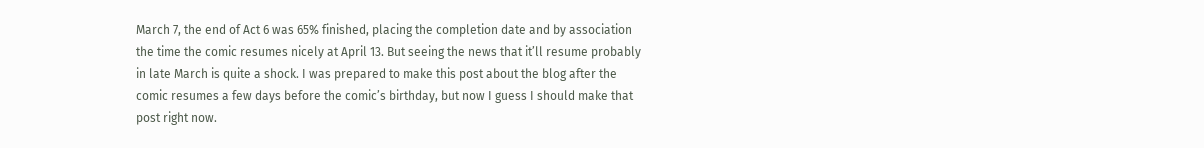March 7, the end of Act 6 was 65% finished, placing the completion date and by association the time the comic resumes nicely at April 13. But seeing the news that it’ll resume probably in late March is quite a shock. I was prepared to make this post about the blog after the comic resumes a few days before the comic’s birthday, but now I guess I should make that post right now.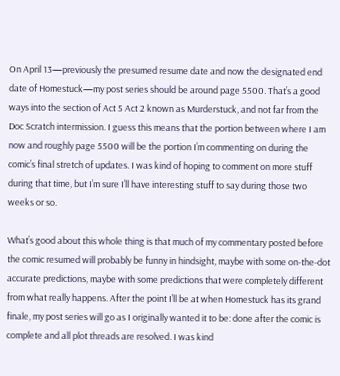On April 13—previously the presumed resume date and now the designated end date of Homestuck—my post series should be around page 5500. That’s a good ways into the section of Act 5 Act 2 known as Murderstuck, and not far from the Doc Scratch intermission. I guess this means that the portion between where I am now and roughly page 5500 will be the portion I’m commenting on during the comic’s final stretch of updates. I was kind of hoping to comment on more stuff during that time, but I’m sure I’ll have interesting stuff to say during those two weeks or so.

What’s good about this whole thing is that much of my commentary posted before the comic resumed will probably be funny in hindsight, maybe with some on-the-dot accurate predictions, maybe with some predictions that were completely different from what really happens. After the point I’ll be at when Homestuck has its grand finale, my post series will go as I originally wanted it to be: done after the comic is complete and all plot threads are resolved. I was kind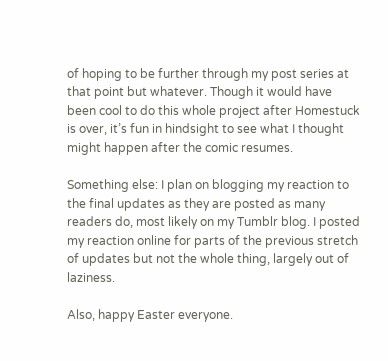of hoping to be further through my post series at that point but whatever. Though it would have been cool to do this whole project after Homestuck is over, it’s fun in hindsight to see what I thought might happen after the comic resumes.

Something else: I plan on blogging my reaction to the final updates as they are posted as many readers do, most likely on my Tumblr blog. I posted my reaction online for parts of the previous stretch of updates but not the whole thing, largely out of laziness.

Also, happy Easter everyone.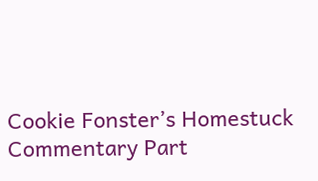Cookie Fonster’s Homestuck Commentary Part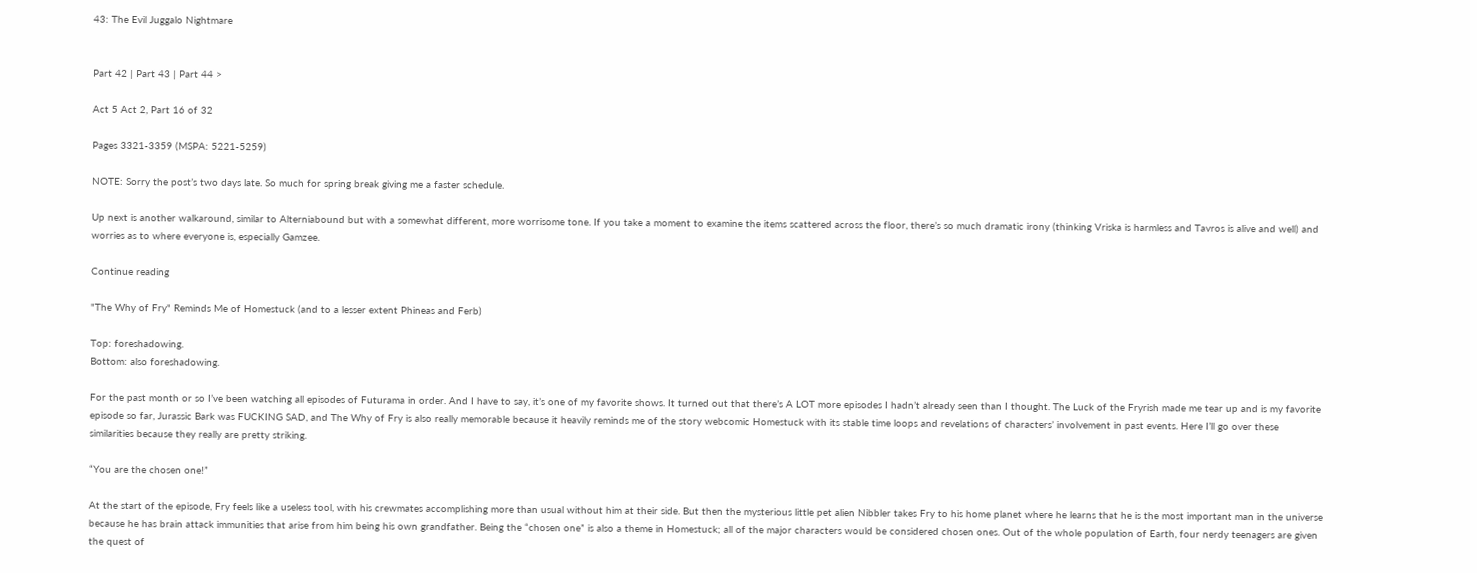43: The Evil Juggalo Nightmare


Part 42 | Part 43 | Part 44 >

Act 5 Act 2, Part 16 of 32

Pages 3321-3359 (MSPA: 5221-5259)

NOTE: Sorry the post’s two days late. So much for spring break giving me a faster schedule.

Up next is another walkaround, similar to Alterniabound but with a somewhat different, more worrisome tone. If you take a moment to examine the items scattered across the floor, there’s so much dramatic irony (thinking Vriska is harmless and Tavros is alive and well) and worries as to where everyone is, especially Gamzee.

Continue reading

"The Why of Fry" Reminds Me of Homestuck (and to a lesser extent Phineas and Ferb)

Top: foreshadowing.
Bottom: also foreshadowing.

For the past month or so I’ve been watching all episodes of Futurama in order. And I have to say, it’s one of my favorite shows. It turned out that there’s A LOT more episodes I hadn’t already seen than I thought. The Luck of the Fryrish made me tear up and is my favorite episode so far, Jurassic Bark was FUCKING SAD, and The Why of Fry is also really memorable because it heavily reminds me of the story webcomic Homestuck with its stable time loops and revelations of characters’ involvement in past events. Here I’ll go over these similarities because they really are pretty striking.

“You are the chosen one!”

At the start of the episode, Fry feels like a useless tool, with his crewmates accomplishing more than usual without him at their side. But then the mysterious little pet alien Nibbler takes Fry to his home planet where he learns that he is the most important man in the universe because he has brain attack immunities that arise from him being his own grandfather. Being the “chosen one” is also a theme in Homestuck; all of the major characters would be considered chosen ones. Out of the whole population of Earth, four nerdy teenagers are given the quest of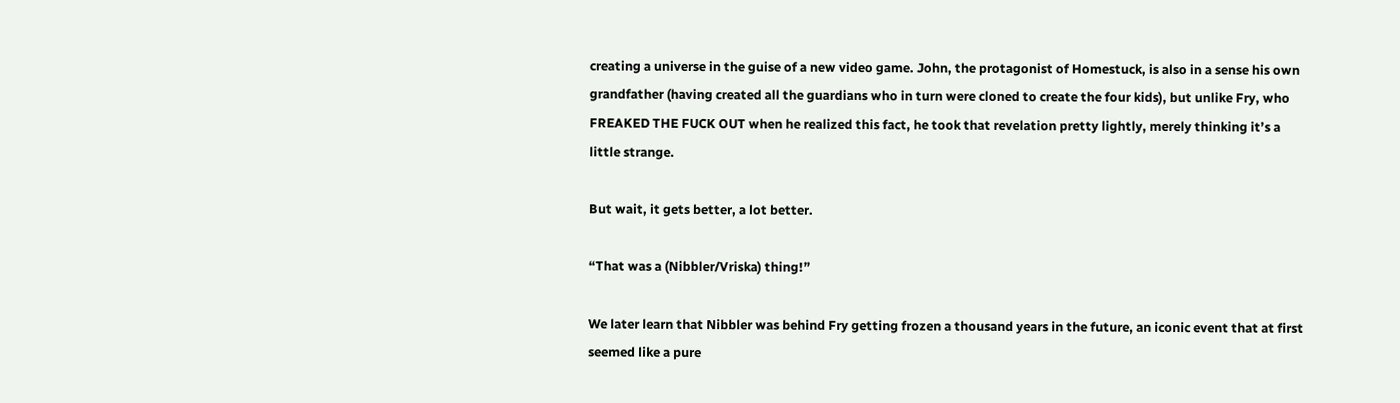creating a universe in the guise of a new video game. John, the protagonist of Homestuck, is also in a sense his own grandfather (having created all the guardians who in turn were cloned to create the four kids), but unlike Fry, who FREAKED THE FUCK OUT when he realized this fact, he took that revelation pretty lightly, merely thinking it’s a little strange.

But wait, it gets better, a lot better.

“That was a (Nibbler/Vriska) thing!”

We later learn that Nibbler was behind Fry getting frozen a thousand years in the future, an iconic event that at first seemed like a pure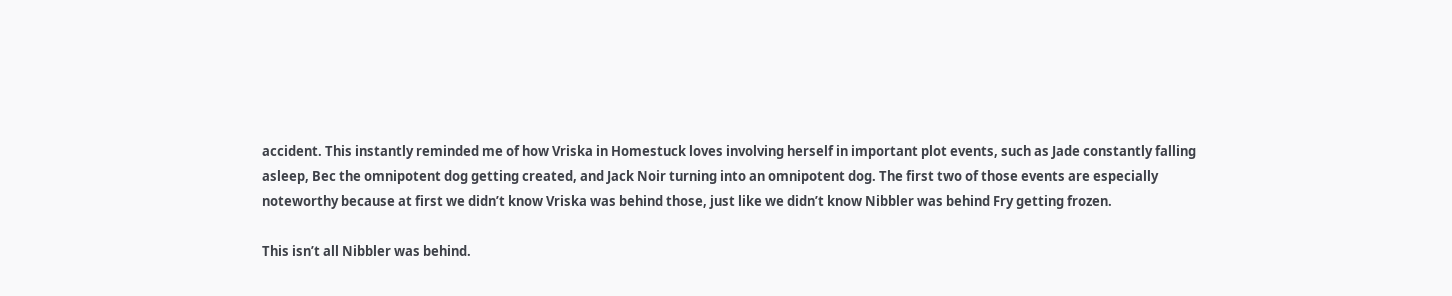accident. This instantly reminded me of how Vriska in Homestuck loves involving herself in important plot events, such as Jade constantly falling asleep, Bec the omnipotent dog getting created, and Jack Noir turning into an omnipotent dog. The first two of those events are especially noteworthy because at first we didn’t know Vriska was behind those, just like we didn’t know Nibbler was behind Fry getting frozen.

This isn’t all Nibbler was behind.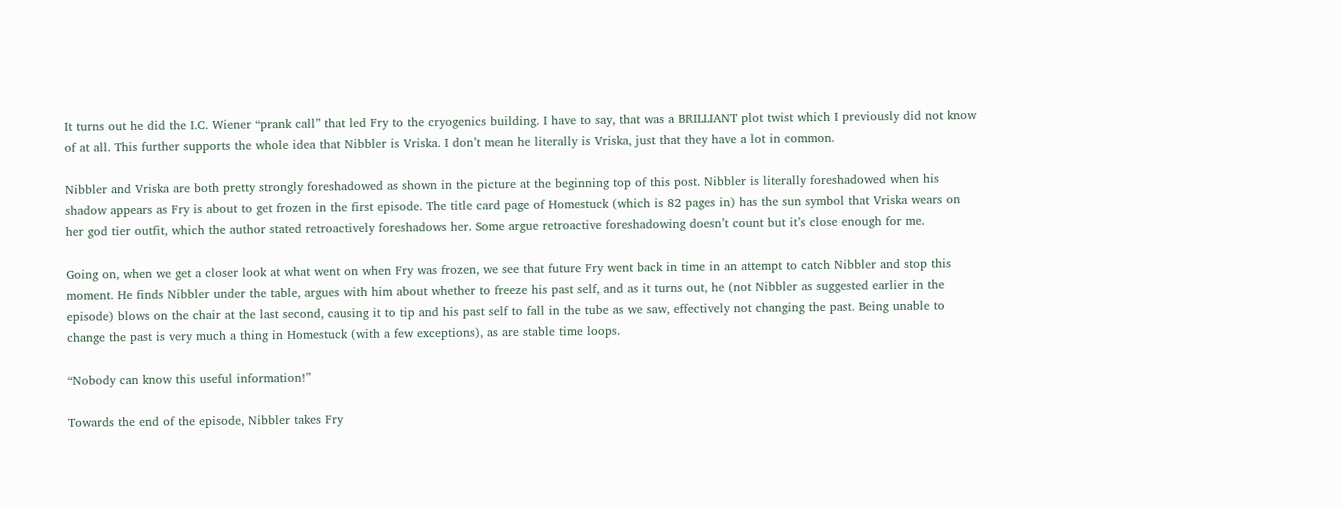It turns out he did the I.C. Wiener “prank call” that led Fry to the cryogenics building. I have to say, that was a BRILLIANT plot twist which I previously did not know of at all. This further supports the whole idea that Nibbler is Vriska. I don’t mean he literally is Vriska, just that they have a lot in common.

Nibbler and Vriska are both pretty strongly foreshadowed as shown in the picture at the beginning top of this post. Nibbler is literally foreshadowed when his shadow appears as Fry is about to get frozen in the first episode. The title card page of Homestuck (which is 82 pages in) has the sun symbol that Vriska wears on her god tier outfit, which the author stated retroactively foreshadows her. Some argue retroactive foreshadowing doesn’t count but it’s close enough for me.

Going on, when we get a closer look at what went on when Fry was frozen, we see that future Fry went back in time in an attempt to catch Nibbler and stop this moment. He finds Nibbler under the table, argues with him about whether to freeze his past self, and as it turns out, he (not Nibbler as suggested earlier in the episode) blows on the chair at the last second, causing it to tip and his past self to fall in the tube as we saw, effectively not changing the past. Being unable to change the past is very much a thing in Homestuck (with a few exceptions), as are stable time loops.

“Nobody can know this useful information!”

Towards the end of the episode, Nibbler takes Fry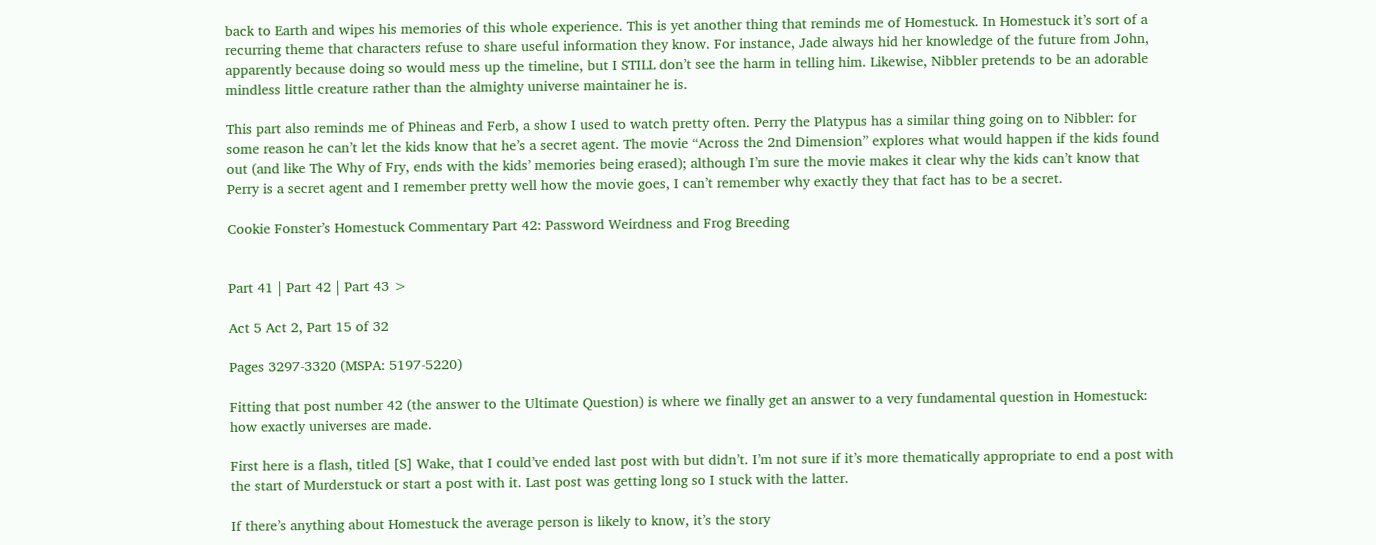back to Earth and wipes his memories of this whole experience. This is yet another thing that reminds me of Homestuck. In Homestuck it’s sort of a recurring theme that characters refuse to share useful information they know. For instance, Jade always hid her knowledge of the future from John, apparently because doing so would mess up the timeline, but I STILL don’t see the harm in telling him. Likewise, Nibbler pretends to be an adorable mindless little creature rather than the almighty universe maintainer he is.

This part also reminds me of Phineas and Ferb, a show I used to watch pretty often. Perry the Platypus has a similar thing going on to Nibbler: for some reason he can’t let the kids know that he’s a secret agent. The movie “Across the 2nd Dimension” explores what would happen if the kids found out (and like The Why of Fry, ends with the kids’ memories being erased); although I’m sure the movie makes it clear why the kids can’t know that Perry is a secret agent and I remember pretty well how the movie goes, I can’t remember why exactly they that fact has to be a secret.

Cookie Fonster’s Homestuck Commentary Part 42: Password Weirdness and Frog Breeding


Part 41 | Part 42 | Part 43 >

Act 5 Act 2, Part 15 of 32

Pages 3297-3320 (MSPA: 5197-5220)

Fitting that post number 42 (the answer to the Ultimate Question) is where we finally get an answer to a very fundamental question in Homestuck: how exactly universes are made.

First here is a flash, titled [S] Wake, that I could’ve ended last post with but didn’t. I’m not sure if it’s more thematically appropriate to end a post with the start of Murderstuck or start a post with it. Last post was getting long so I stuck with the latter.

If there’s anything about Homestuck the average person is likely to know, it’s the story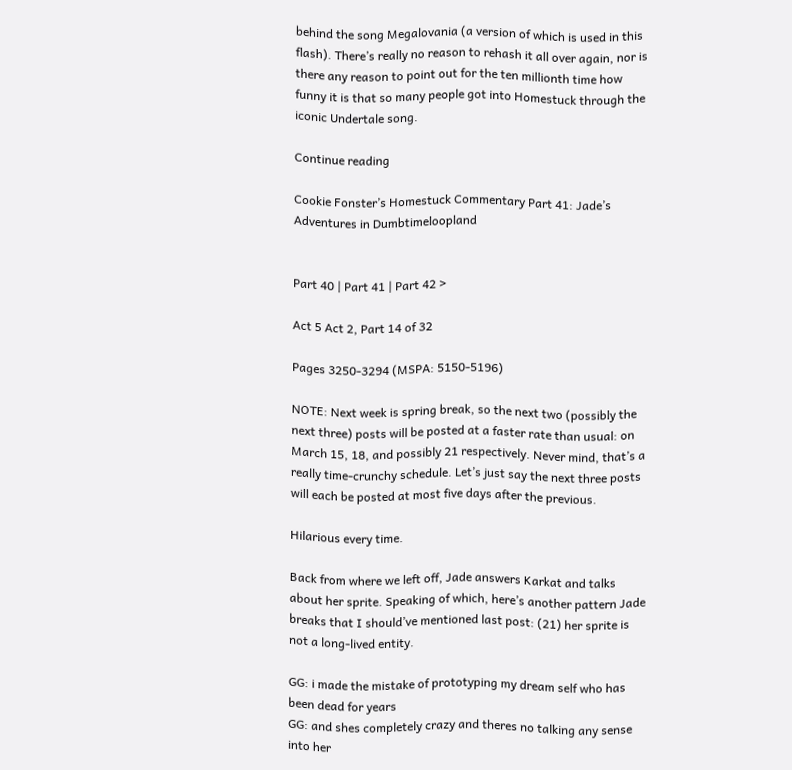behind the song Megalovania (a version of which is used in this flash). There’s really no reason to rehash it all over again, nor is there any reason to point out for the ten millionth time how funny it is that so many people got into Homestuck through the iconic Undertale song.

Continue reading

Cookie Fonster’s Homestuck Commentary Part 41: Jade’s Adventures in Dumbtimeloopland


Part 40 | Part 41 | Part 42 >

Act 5 Act 2, Part 14 of 32

Pages 3250-3294 (MSPA: 5150-5196)

NOTE: Next week is spring break, so the next two (possibly the next three) posts will be posted at a faster rate than usual: on March 15, 18, and possibly 21 respectively. Never mind, that’s a really time-crunchy schedule. Let’s just say the next three posts will each be posted at most five days after the previous.

Hilarious every time.

Back from where we left off, Jade answers Karkat and talks about her sprite. Speaking of which, here’s another pattern Jade breaks that I should’ve mentioned last post: (21) her sprite is not a long-lived entity.

GG: i made the mistake of prototyping my dream self who has been dead for years
GG: and shes completely crazy and theres no talking any sense into her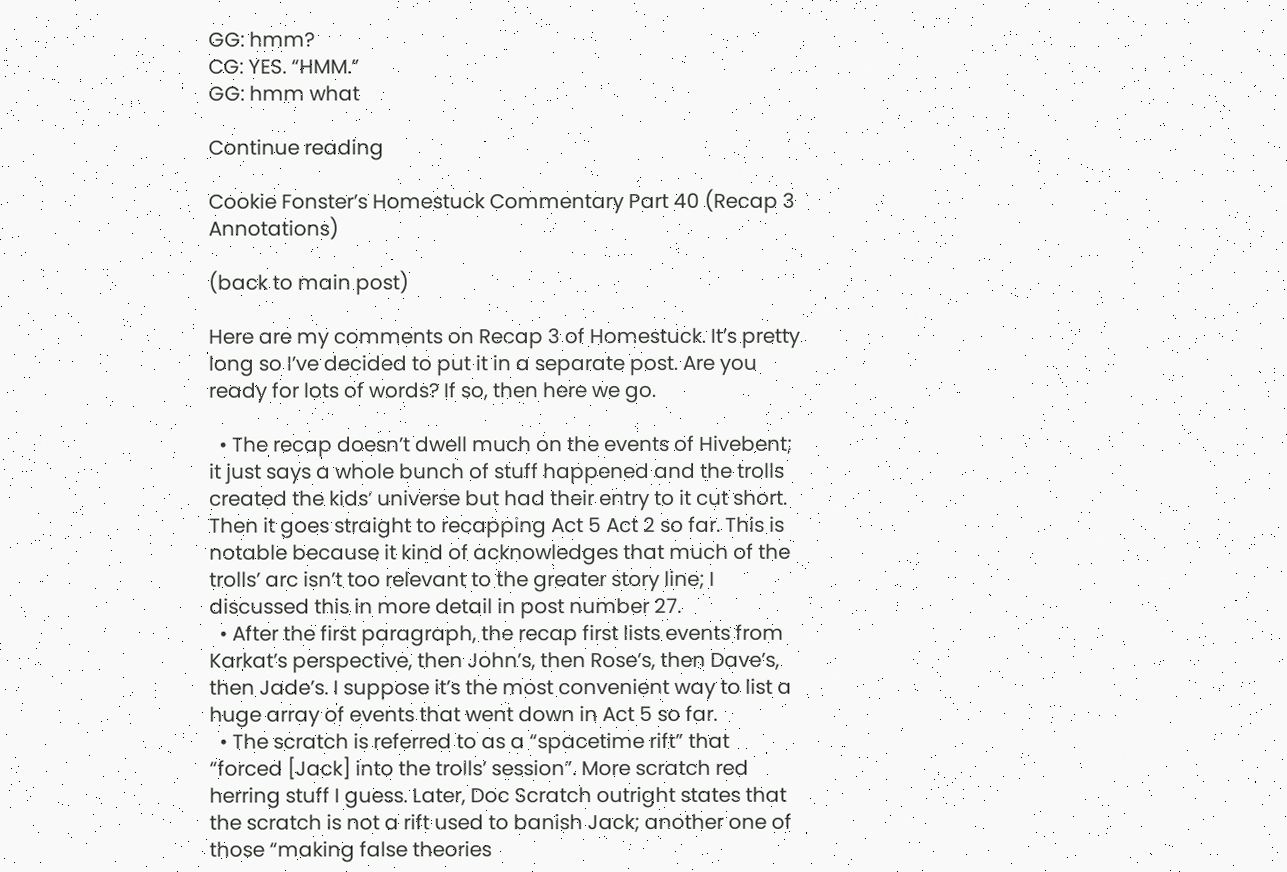GG: hmm?
CG: YES. “HMM.”
GG: hmm what

Continue reading

Cookie Fonster’s Homestuck Commentary Part 40 (Recap 3 Annotations)

(back to main post)

Here are my comments on Recap 3 of Homestuck. It’s pretty long so I’ve decided to put it in a separate post. Are you ready for lots of words? If so, then here we go.

  • The recap doesn’t dwell much on the events of Hivebent; it just says a whole bunch of stuff happened and the trolls created the kids’ universe but had their entry to it cut short. Then it goes straight to recapping Act 5 Act 2 so far. This is notable because it kind of acknowledges that much of the trolls’ arc isn’t too relevant to the greater story line; I discussed this in more detail in post number 27.
  • After the first paragraph, the recap first lists events from Karkat’s perspective, then John’s, then Rose’s, then Dave’s, then Jade’s. I suppose it’s the most convenient way to list a huge array of events that went down in Act 5 so far.
  • The scratch is referred to as a “spacetime rift” that “forced [Jack] into the trolls’ session”. More scratch red herring stuff I guess. Later, Doc Scratch outright states that the scratch is not a rift used to banish Jack; another one of those “making false theories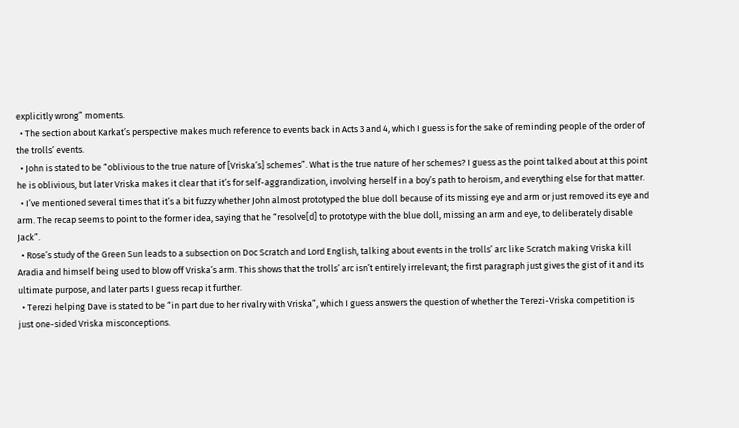explicitly wrong” moments.
  • The section about Karkat’s perspective makes much reference to events back in Acts 3 and 4, which I guess is for the sake of reminding people of the order of the trolls’ events.
  • John is stated to be “oblivious to the true nature of [Vriska’s] schemes”. What is the true nature of her schemes? I guess as the point talked about at this point he is oblivious, but later Vriska makes it clear that it’s for self-aggrandization, involving herself in a boy’s path to heroism, and everything else for that matter.
  • I’ve mentioned several times that it’s a bit fuzzy whether John almost prototyped the blue doll because of its missing eye and arm or just removed its eye and arm. The recap seems to point to the former idea, saying that he “resolve[d] to prototype with the blue doll, missing an arm and eye, to deliberately disable Jack”.
  • Rose’s study of the Green Sun leads to a subsection on Doc Scratch and Lord English, talking about events in the trolls’ arc like Scratch making Vriska kill Aradia and himself being used to blow off Vriska’s arm. This shows that the trolls’ arc isn’t entirely irrelevant; the first paragraph just gives the gist of it and its ultimate purpose, and later parts I guess recap it further.
  • Terezi helping Dave is stated to be “in part due to her rivalry with Vriska”, which I guess answers the question of whether the Terezi-Vriska competition is just one-sided Vriska misconceptions.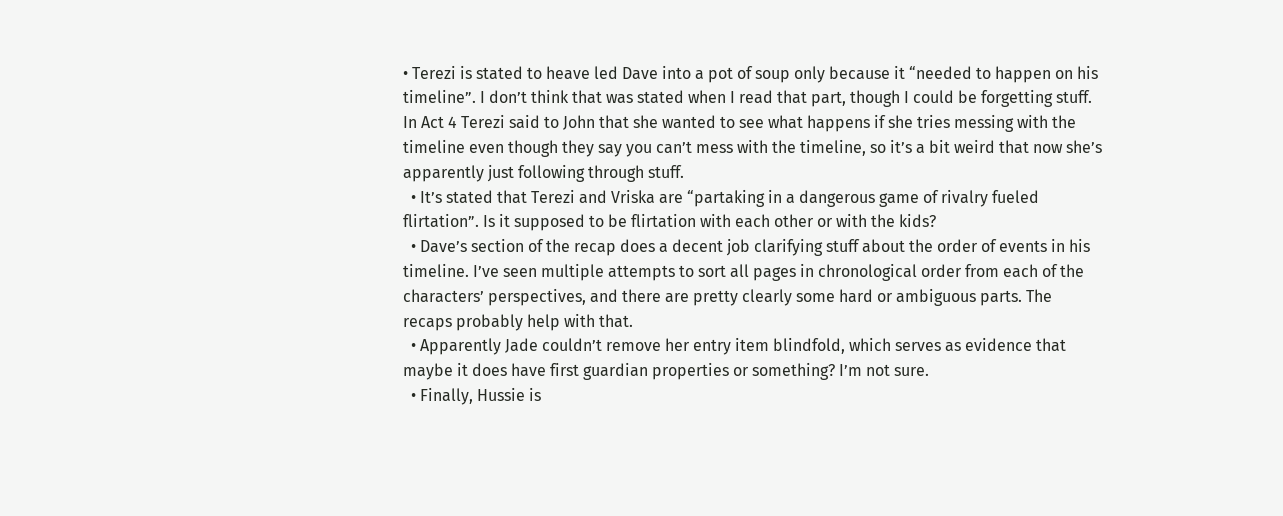• Terezi is stated to heave led Dave into a pot of soup only because it “needed to happen on his timeline”. I don’t think that was stated when I read that part, though I could be forgetting stuff. In Act 4 Terezi said to John that she wanted to see what happens if she tries messing with the timeline even though they say you can’t mess with the timeline, so it’s a bit weird that now she’s apparently just following through stuff.
  • It’s stated that Terezi and Vriska are “partaking in a dangerous game of rivalry fueled flirtation”. Is it supposed to be flirtation with each other or with the kids?
  • Dave’s section of the recap does a decent job clarifying stuff about the order of events in his timeline. I’ve seen multiple attempts to sort all pages in chronological order from each of the characters’ perspectives, and there are pretty clearly some hard or ambiguous parts. The recaps probably help with that.
  • Apparently Jade couldn’t remove her entry item blindfold, which serves as evidence that maybe it does have first guardian properties or something? I’m not sure.
  • Finally, Hussie is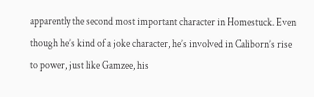apparently the second most important character in Homestuck. Even though he’s kind of a joke character, he’s involved in Caliborn’s rise to power, just like Gamzee, his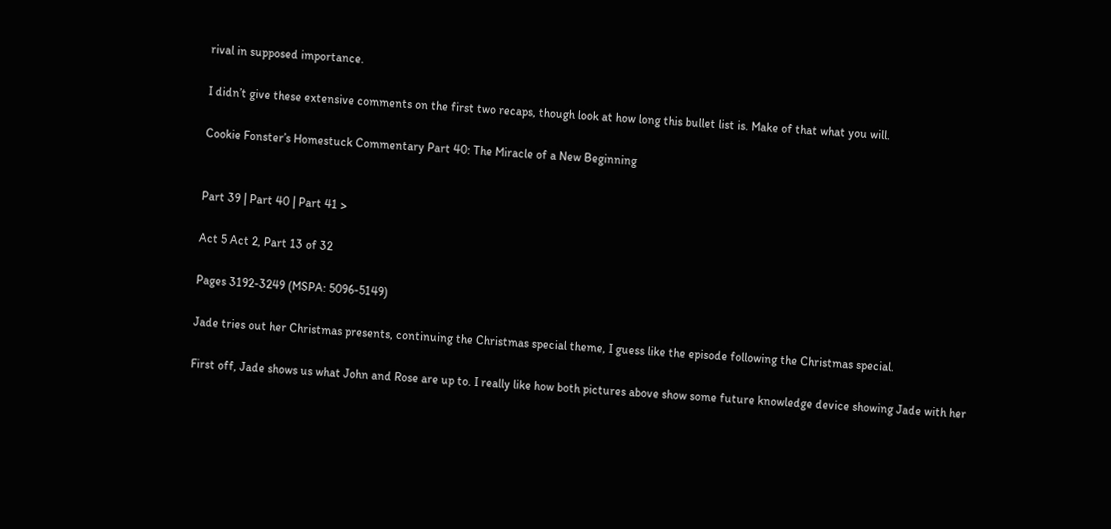rival in supposed importance.

I didn’t give these extensive comments on the first two recaps, though look at how long this bullet list is. Make of that what you will.

Cookie Fonster’s Homestuck Commentary Part 40: The Miracle of a New Beginning


Part 39 | Part 40 | Part 41 >

Act 5 Act 2, Part 13 of 32

Pages 3192-3249 (MSPA: 5096-5149)

Jade tries out her Christmas presents, continuing the Christmas special theme, I guess like the episode following the Christmas special.

First off, Jade shows us what John and Rose are up to. I really like how both pictures above show some future knowledge device showing Jade with her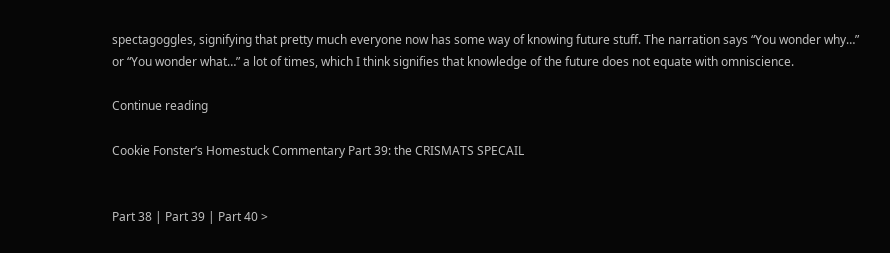spectagoggles, signifying that pretty much everyone now has some way of knowing future stuff. The narration says “You wonder why…” or “You wonder what…” a lot of times, which I think signifies that knowledge of the future does not equate with omniscience.

Continue reading

Cookie Fonster’s Homestuck Commentary Part 39: the CRISMATS SPECAIL


Part 38 | Part 39 | Part 40 >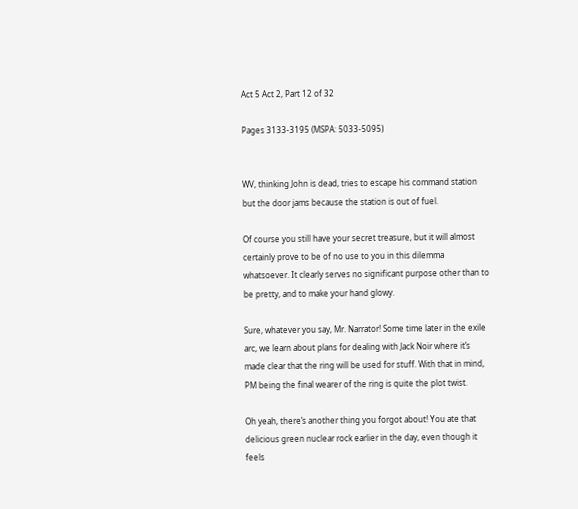Act 5 Act 2, Part 12 of 32

Pages 3133-3195 (MSPA: 5033-5095)


WV, thinking John is dead, tries to escape his command station but the door jams because the station is out of fuel.

Of course you still have your secret treasure, but it will almost certainly prove to be of no use to you in this dilemma whatsoever. It clearly serves no significant purpose other than to be pretty, and to make your hand glowy.

Sure, whatever you say, Mr. Narrator! Some time later in the exile arc, we learn about plans for dealing with Jack Noir where it’s made clear that the ring will be used for stuff. With that in mind, PM being the final wearer of the ring is quite the plot twist.

Oh yeah, there’s another thing you forgot about! You ate that delicious green nuclear rock earlier in the day, even though it feels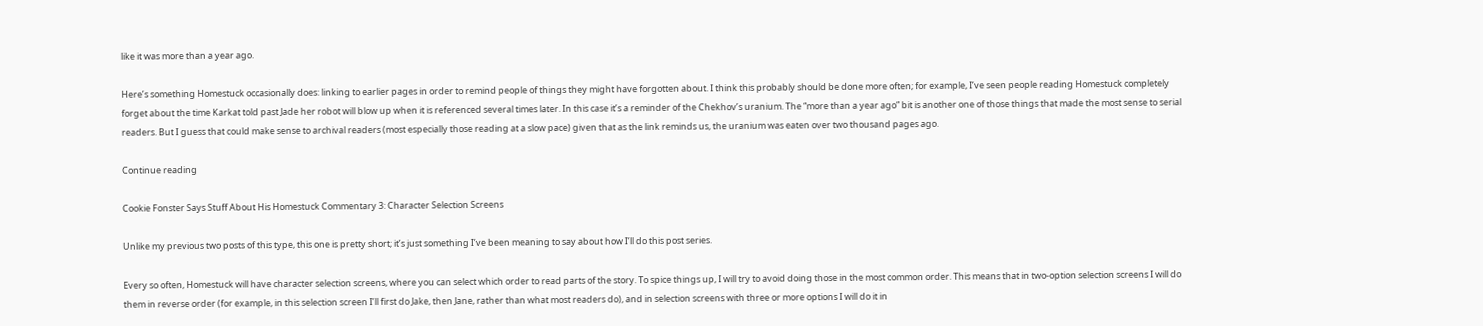like it was more than a year ago.

Here’s something Homestuck occasionally does: linking to earlier pages in order to remind people of things they might have forgotten about. I think this probably should be done more often; for example, I’ve seen people reading Homestuck completely forget about the time Karkat told past Jade her robot will blow up when it is referenced several times later. In this case it’s a reminder of the Chekhov’s uranium. The “more than a year ago” bit is another one of those things that made the most sense to serial readers. But I guess that could make sense to archival readers (most especially those reading at a slow pace) given that as the link reminds us, the uranium was eaten over two thousand pages ago.

Continue reading

Cookie Fonster Says Stuff About His Homestuck Commentary 3: Character Selection Screens

Unlike my previous two posts of this type, this one is pretty short; it’s just something I’ve been meaning to say about how I’ll do this post series.

Every so often, Homestuck will have character selection screens, where you can select which order to read parts of the story. To spice things up, I will try to avoid doing those in the most common order. This means that in two-option selection screens I will do them in reverse order (for example, in this selection screen I’ll first do Jake, then Jane, rather than what most readers do), and in selection screens with three or more options I will do it in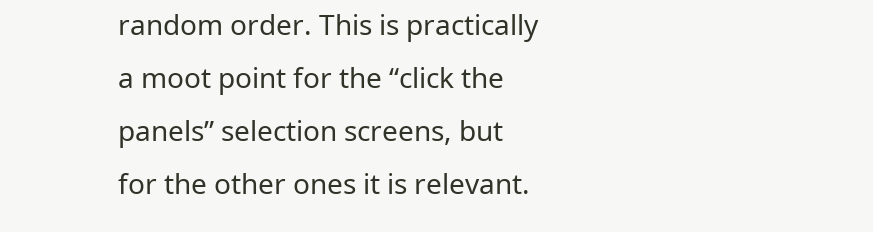random order. This is practically a moot point for the “click the panels” selection screens, but for the other ones it is relevant.